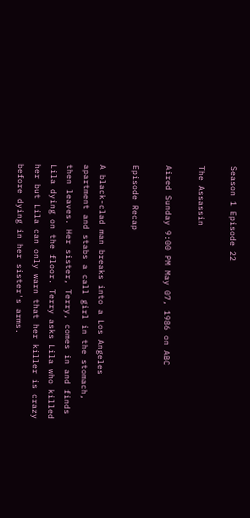Season 1 Episode 22

The Assassin

Aired Sunday 9:00 PM May 07, 1986 on ABC

Episode Recap

A black-clad man breaks into a Los Angeles apartment and stabs a call girl in the stomach, then leaves. Her sister, Terry, comes in and finds Lila dying on the floor. Terry asks Lila who killed her but Lila can only warn that her killer is crazy before dying in her sister's arms.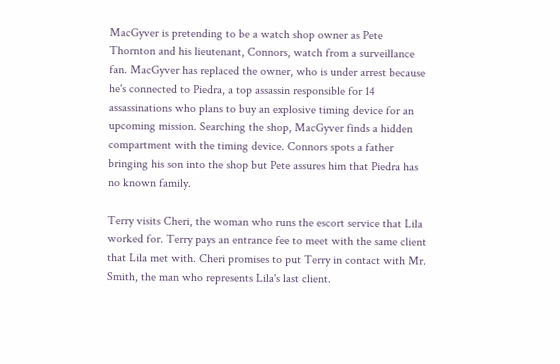MacGyver is pretending to be a watch shop owner as Pete Thornton and his lieutenant, Connors, watch from a surveillance fan. MacGyver has replaced the owner, who is under arrest because he's connected to Piedra, a top assassin responsible for 14 assassinations who plans to buy an explosive timing device for an upcoming mission. Searching the shop, MacGyver finds a hidden compartment with the timing device. Connors spots a father bringing his son into the shop but Pete assures him that Piedra has no known family.

Terry visits Cheri, the woman who runs the escort service that Lila worked for. Terry pays an entrance fee to meet with the same client that Lila met with. Cheri promises to put Terry in contact with Mr. Smith, the man who represents Lila's last client.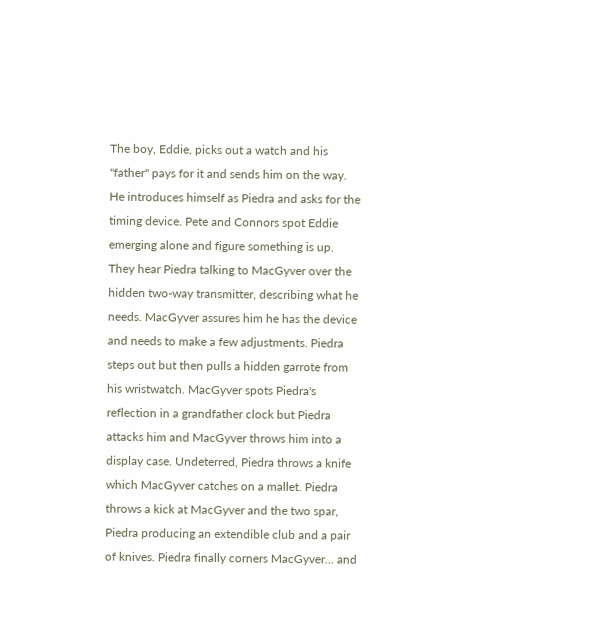The boy, Eddie, picks out a watch and his "father" pays for it and sends him on the way. He introduces himself as Piedra and asks for the timing device. Pete and Connors spot Eddie emerging alone and figure something is up. They hear Piedra talking to MacGyver over the hidden two-way transmitter, describing what he needs. MacGyver assures him he has the device and needs to make a few adjustments. Piedra steps out but then pulls a hidden garrote from his wristwatch. MacGyver spots Piedra's reflection in a grandfather clock but Piedra attacks him and MacGyver throws him into a display case. Undeterred, Piedra throws a knife which MacGyver catches on a mallet. Piedra throws a kick at MacGyver and the two spar, Piedra producing an extendible club and a pair of knives. Piedra finally corners MacGyver… and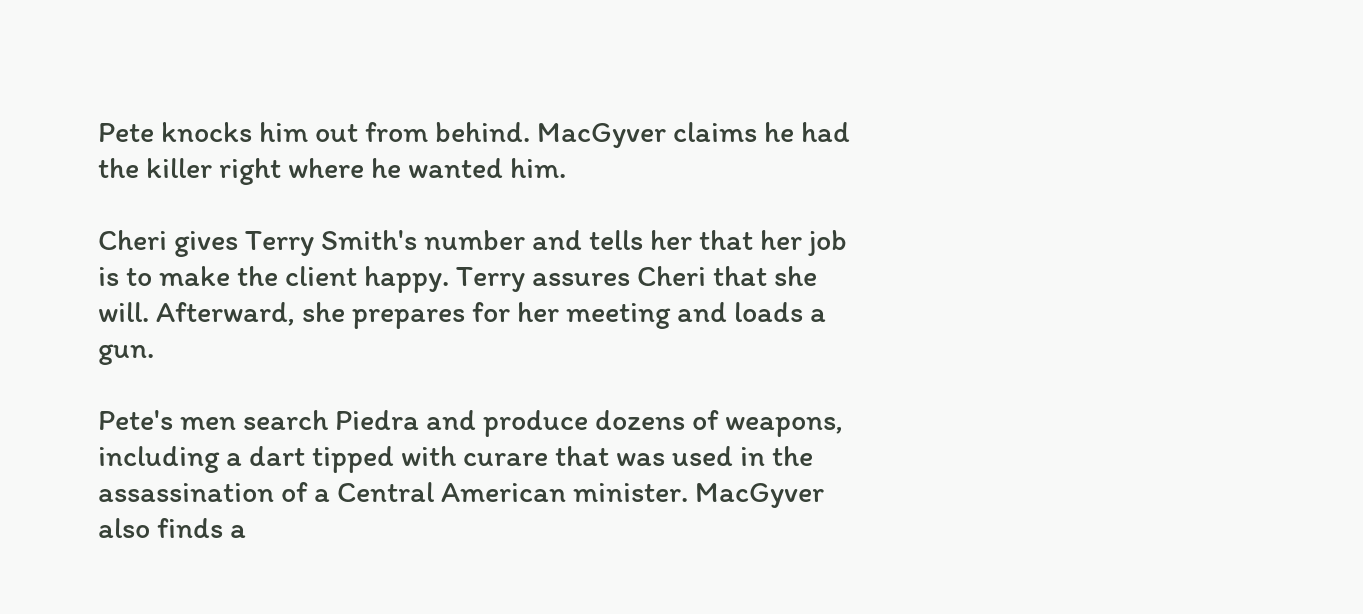Pete knocks him out from behind. MacGyver claims he had the killer right where he wanted him.

Cheri gives Terry Smith's number and tells her that her job is to make the client happy. Terry assures Cheri that she will. Afterward, she prepares for her meeting and loads a gun.

Pete's men search Piedra and produce dozens of weapons, including a dart tipped with curare that was used in the assassination of a Central American minister. MacGyver also finds a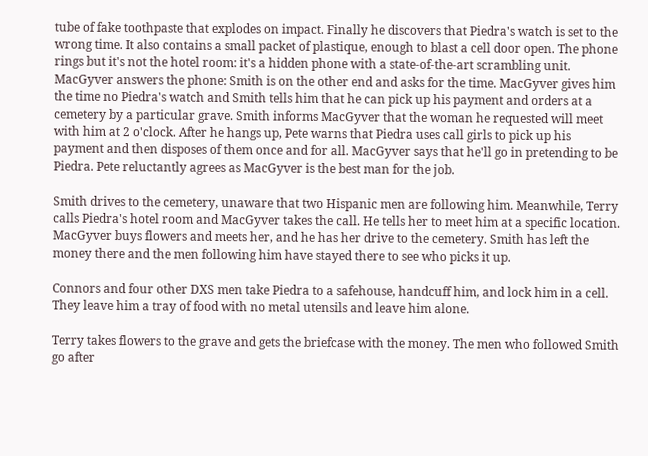tube of fake toothpaste that explodes on impact. Finally he discovers that Piedra's watch is set to the wrong time. It also contains a small packet of plastique, enough to blast a cell door open. The phone rings but it's not the hotel room: it's a hidden phone with a state-of-the-art scrambling unit. MacGyver answers the phone: Smith is on the other end and asks for the time. MacGyver gives him the time no Piedra's watch and Smith tells him that he can pick up his payment and orders at a cemetery by a particular grave. Smith informs MacGyver that the woman he requested will meet with him at 2 o'clock. After he hangs up, Pete warns that Piedra uses call girls to pick up his payment and then disposes of them once and for all. MacGyver says that he'll go in pretending to be Piedra. Pete reluctantly agrees as MacGyver is the best man for the job.

Smith drives to the cemetery, unaware that two Hispanic men are following him. Meanwhile, Terry calls Piedra's hotel room and MacGyver takes the call. He tells her to meet him at a specific location. MacGyver buys flowers and meets her, and he has her drive to the cemetery. Smith has left the money there and the men following him have stayed there to see who picks it up.

Connors and four other DXS men take Piedra to a safehouse, handcuff him, and lock him in a cell. They leave him a tray of food with no metal utensils and leave him alone.

Terry takes flowers to the grave and gets the briefcase with the money. The men who followed Smith go after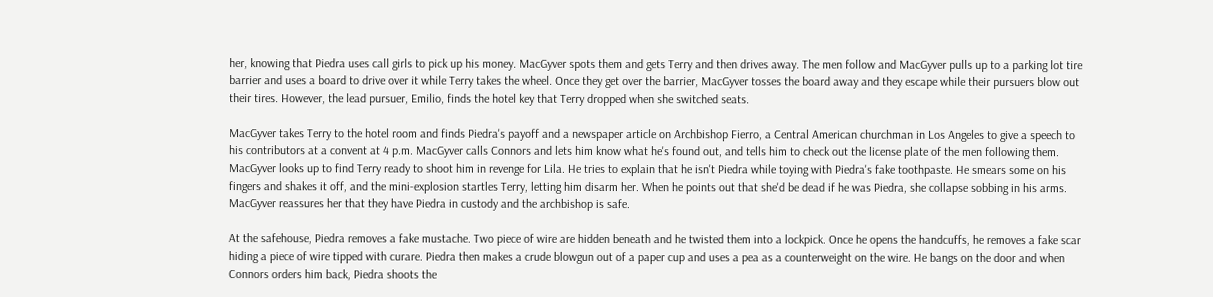her, knowing that Piedra uses call girls to pick up his money. MacGyver spots them and gets Terry and then drives away. The men follow and MacGyver pulls up to a parking lot tire barrier and uses a board to drive over it while Terry takes the wheel. Once they get over the barrier, MacGyver tosses the board away and they escape while their pursuers blow out their tires. However, the lead pursuer, Emilio, finds the hotel key that Terry dropped when she switched seats.

MacGyver takes Terry to the hotel room and finds Piedra's payoff and a newspaper article on Archbishop Fierro, a Central American churchman in Los Angeles to give a speech to his contributors at a convent at 4 p.m. MacGyver calls Connors and lets him know what he's found out, and tells him to check out the license plate of the men following them. MacGyver looks up to find Terry ready to shoot him in revenge for Lila. He tries to explain that he isn't Piedra while toying with Piedra's fake toothpaste. He smears some on his fingers and shakes it off, and the mini-explosion startles Terry, letting him disarm her. When he points out that she'd be dead if he was Piedra, she collapse sobbing in his arms. MacGyver reassures her that they have Piedra in custody and the archbishop is safe.

At the safehouse, Piedra removes a fake mustache. Two piece of wire are hidden beneath and he twisted them into a lockpick. Once he opens the handcuffs, he removes a fake scar hiding a piece of wire tipped with curare. Piedra then makes a crude blowgun out of a paper cup and uses a pea as a counterweight on the wire. He bangs on the door and when Connors orders him back, Piedra shoots the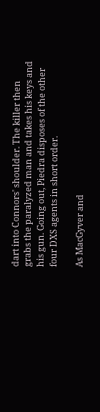dart into Connors' shoulder. The killer then grabs the paralyzed man and takes his keys and his gun. Going out, Piedra disposes of the other four DXS agents in short order.

As MacGyver and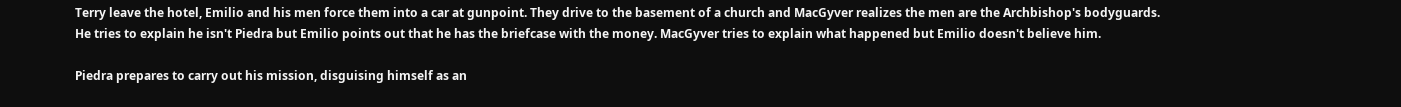Terry leave the hotel, Emilio and his men force them into a car at gunpoint. They drive to the basement of a church and MacGyver realizes the men are the Archbishop's bodyguards. He tries to explain he isn't Piedra but Emilio points out that he has the briefcase with the money. MacGyver tries to explain what happened but Emilio doesn't believe him.

Piedra prepares to carry out his mission, disguising himself as an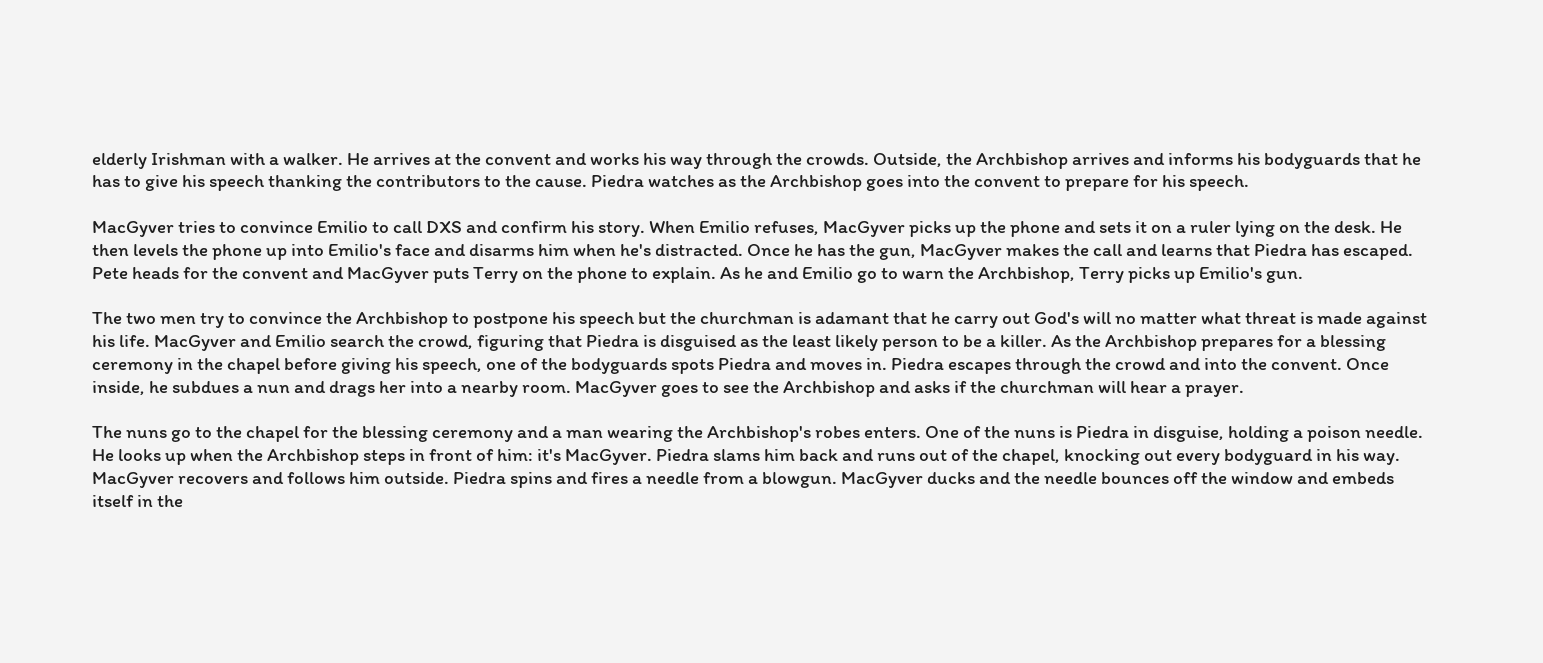elderly Irishman with a walker. He arrives at the convent and works his way through the crowds. Outside, the Archbishop arrives and informs his bodyguards that he has to give his speech thanking the contributors to the cause. Piedra watches as the Archbishop goes into the convent to prepare for his speech.

MacGyver tries to convince Emilio to call DXS and confirm his story. When Emilio refuses, MacGyver picks up the phone and sets it on a ruler lying on the desk. He then levels the phone up into Emilio's face and disarms him when he's distracted. Once he has the gun, MacGyver makes the call and learns that Piedra has escaped. Pete heads for the convent and MacGyver puts Terry on the phone to explain. As he and Emilio go to warn the Archbishop, Terry picks up Emilio's gun.

The two men try to convince the Archbishop to postpone his speech but the churchman is adamant that he carry out God's will no matter what threat is made against his life. MacGyver and Emilio search the crowd, figuring that Piedra is disguised as the least likely person to be a killer. As the Archbishop prepares for a blessing ceremony in the chapel before giving his speech, one of the bodyguards spots Piedra and moves in. Piedra escapes through the crowd and into the convent. Once inside, he subdues a nun and drags her into a nearby room. MacGyver goes to see the Archbishop and asks if the churchman will hear a prayer.

The nuns go to the chapel for the blessing ceremony and a man wearing the Archbishop's robes enters. One of the nuns is Piedra in disguise, holding a poison needle. He looks up when the Archbishop steps in front of him: it's MacGyver. Piedra slams him back and runs out of the chapel, knocking out every bodyguard in his way. MacGyver recovers and follows him outside. Piedra spins and fires a needle from a blowgun. MacGyver ducks and the needle bounces off the window and embeds itself in the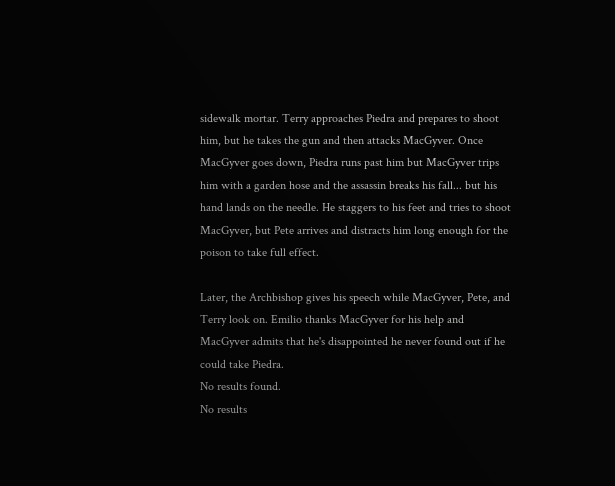sidewalk mortar. Terry approaches Piedra and prepares to shoot him, but he takes the gun and then attacks MacGyver. Once MacGyver goes down, Piedra runs past him but MacGyver trips him with a garden hose and the assassin breaks his fall... but his hand lands on the needle. He staggers to his feet and tries to shoot MacGyver, but Pete arrives and distracts him long enough for the poison to take full effect.

Later, the Archbishop gives his speech while MacGyver, Pete, and Terry look on. Emilio thanks MacGyver for his help and MacGyver admits that he's disappointed he never found out if he could take Piedra.
No results found.
No results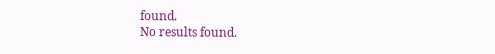found.
No results found.